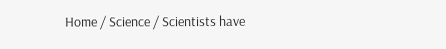Home / Science / Scientists have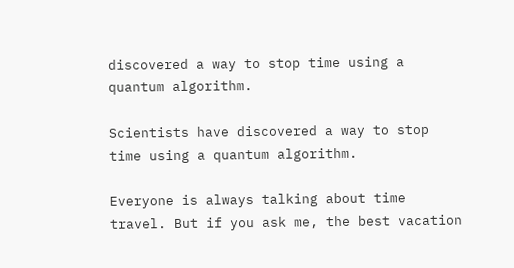discovered a way to stop time using a quantum algorithm.

Scientists have discovered a way to stop time using a quantum algorithm.

Everyone is always talking about time travel. But if you ask me, the best vacation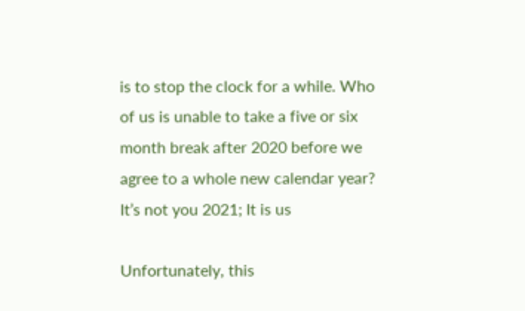is to stop the clock for a while. Who of us is unable to take a five or six month break after 2020 before we agree to a whole new calendar year? It’s not you 2021; It is us

Unfortunately, this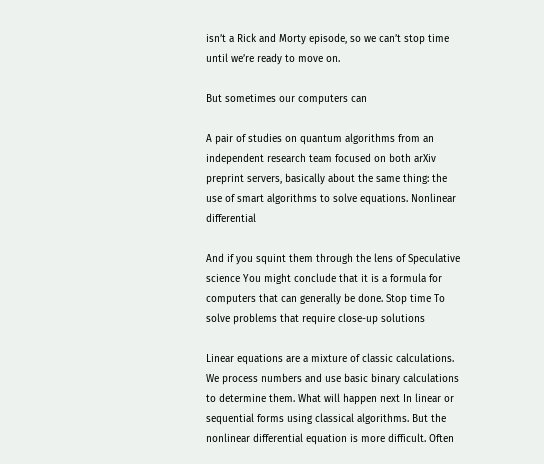isn’t a Rick and Morty episode, so we can’t stop time until we’re ready to move on.

But sometimes our computers can

A pair of studies on quantum algorithms from an independent research team focused on both arXiv preprint servers, basically about the same thing: the use of smart algorithms to solve equations. Nonlinear differential

And if you squint them through the lens of Speculative science You might conclude that it is a formula for computers that can generally be done. Stop time To solve problems that require close-up solutions

Linear equations are a mixture of classic calculations. We process numbers and use basic binary calculations to determine them. What will happen next In linear or sequential forms using classical algorithms. But the nonlinear differential equation is more difficult. Often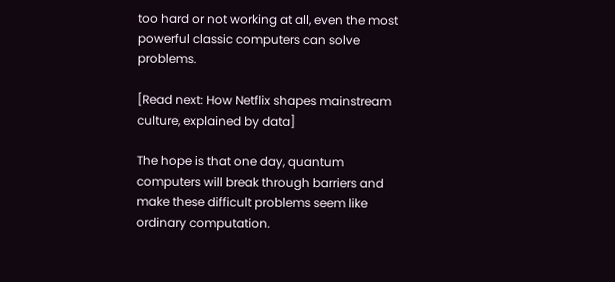too hard or not working at all, even the most powerful classic computers can solve problems.

[Read next: How Netflix shapes mainstream culture, explained by data]

The hope is that one day, quantum computers will break through barriers and make these difficult problems seem like ordinary computation.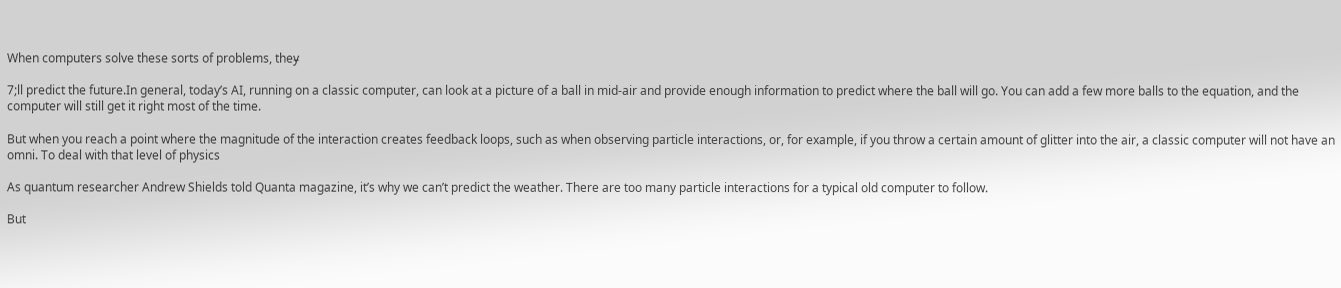When computers solve these sorts of problems, they̵

7;ll predict the future.In general, today’s AI, running on a classic computer, can look at a picture of a ball in mid-air and provide enough information to predict where the ball will go. You can add a few more balls to the equation, and the computer will still get it right most of the time.

But when you reach a point where the magnitude of the interaction creates feedback loops, such as when observing particle interactions, or, for example, if you throw a certain amount of glitter into the air, a classic computer will not have an omni. To deal with that level of physics

As quantum researcher Andrew Shields told Quanta magazine, it’s why we can’t predict the weather. There are too many particle interactions for a typical old computer to follow.

But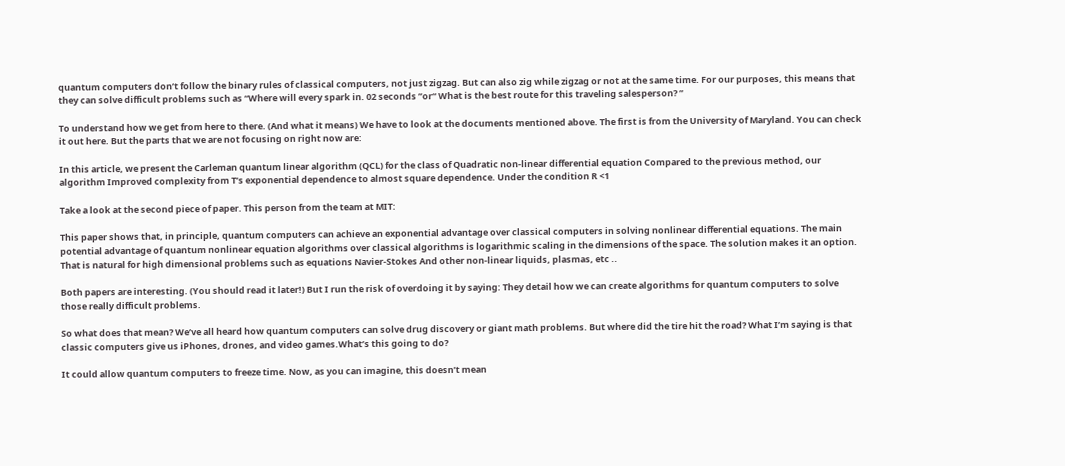quantum computers don’t follow the binary rules of classical computers, not just zigzag. But can also zig while zigzag or not at the same time. For our purposes, this means that they can solve difficult problems such as “Where will every spark in. 02 seconds ”or“ What is the best route for this traveling salesperson? ”

To understand how we get from here to there. (And what it means) We have to look at the documents mentioned above. The first is from the University of Maryland. You can check it out here. But the parts that we are not focusing on right now are:

In this article, we present the Carleman quantum linear algorithm (QCL) for the class of Quadratic non-linear differential equation Compared to the previous method, our algorithm Improved complexity from T’s exponential dependence to almost square dependence. Under the condition R <1

Take a look at the second piece of paper. This person from the team at MIT:

This paper shows that, in principle, quantum computers can achieve an exponential advantage over classical computers in solving nonlinear differential equations. The main potential advantage of quantum nonlinear equation algorithms over classical algorithms is logarithmic scaling in the dimensions of the space. The solution makes it an option. That is natural for high dimensional problems such as equations Navier-Stokes And other non-linear liquids, plasmas, etc ..

Both papers are interesting. (You should read it later!) But I run the risk of overdoing it by saying: They detail how we can create algorithms for quantum computers to solve those really difficult problems.

So what does that mean? We’ve all heard how quantum computers can solve drug discovery or giant math problems. But where did the tire hit the road? What I’m saying is that classic computers give us iPhones, drones, and video games.What’s this going to do?

It could allow quantum computers to freeze time. Now, as you can imagine, this doesn’t mean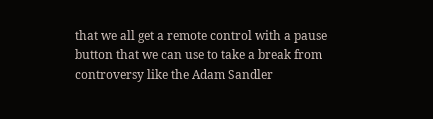that we all get a remote control with a pause button that we can use to take a break from controversy like the Adam Sandler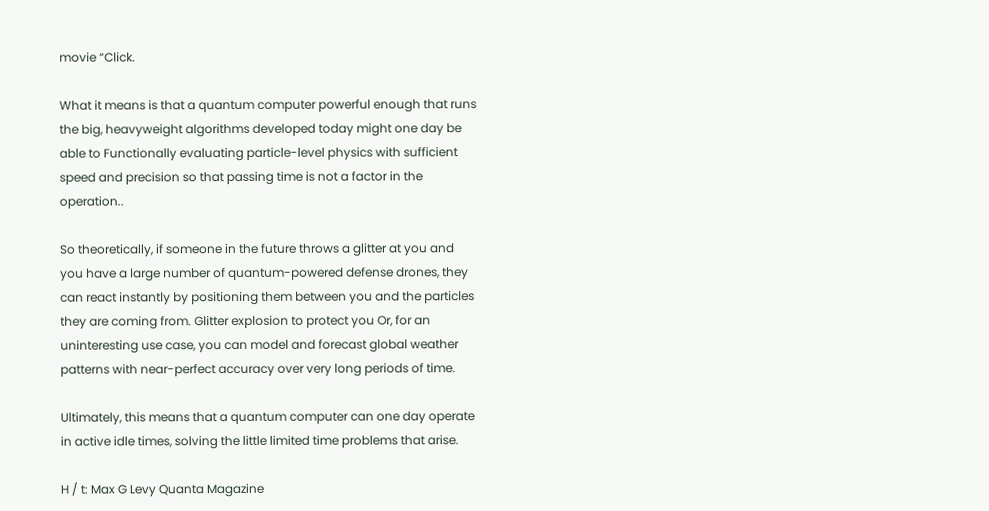movie “Click.

What it means is that a quantum computer powerful enough that runs the big, heavyweight algorithms developed today might one day be able to Functionally evaluating particle-level physics with sufficient speed and precision so that passing time is not a factor in the operation..

So theoretically, if someone in the future throws a glitter at you and you have a large number of quantum-powered defense drones, they can react instantly by positioning them between you and the particles they are coming from. Glitter explosion to protect you Or, for an uninteresting use case, you can model and forecast global weather patterns with near-perfect accuracy over very long periods of time.

Ultimately, this means that a quantum computer can one day operate in active idle times, solving the little limited time problems that arise.

H / t: Max G Levy Quanta Magazine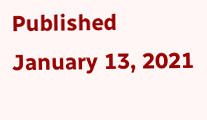Published January 13, 2021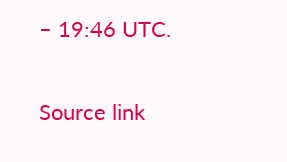– 19:46 UTC.

Source link